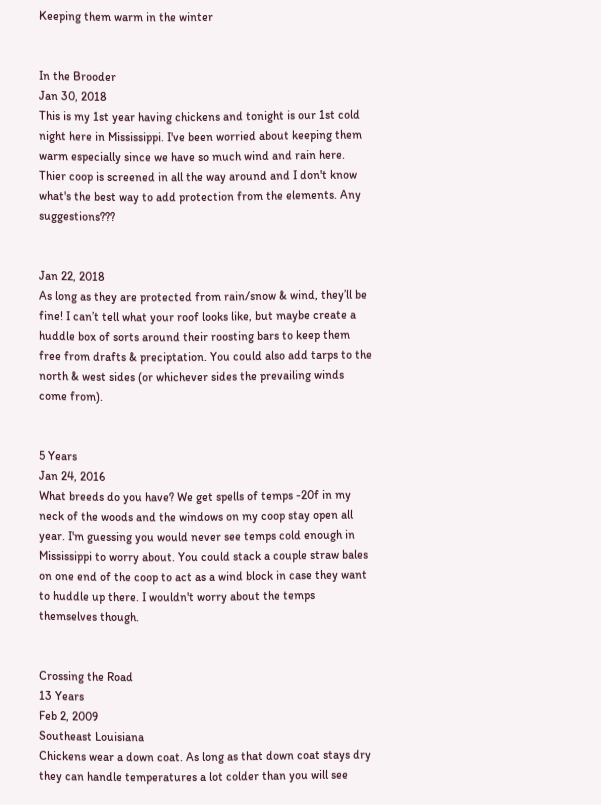Keeping them warm in the winter


In the Brooder
Jan 30, 2018
This is my 1st year having chickens and tonight is our 1st cold night here in Mississippi. I've been worried about keeping them warm especially since we have so much wind and rain here. Thier coop is screened in all the way around and I don't know what's the best way to add protection from the elements. Any suggestions???


Jan 22, 2018
As long as they are protected from rain/snow & wind, they’ll be fine! I can’t tell what your roof looks like, but maybe create a huddle box of sorts around their roosting bars to keep them free from drafts & preciptation. You could also add tarps to the north & west sides (or whichever sides the prevailing winds come from).


5 Years
Jan 24, 2016
What breeds do you have? We get spells of temps -20f in my neck of the woods and the windows on my coop stay open all year. I'm guessing you would never see temps cold enough in Mississippi to worry about. You could stack a couple straw bales on one end of the coop to act as a wind block in case they want to huddle up there. I wouldn't worry about the temps themselves though.


Crossing the Road
13 Years
Feb 2, 2009
Southeast Louisiana
Chickens wear a down coat. As long as that down coat stays dry they can handle temperatures a lot colder than you will see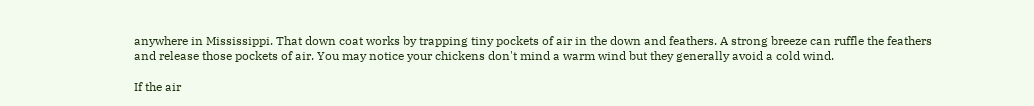anywhere in Mississippi. That down coat works by trapping tiny pockets of air in the down and feathers. A strong breeze can ruffle the feathers and release those pockets of air. You may notice your chickens don't mind a warm wind but they generally avoid a cold wind.

If the air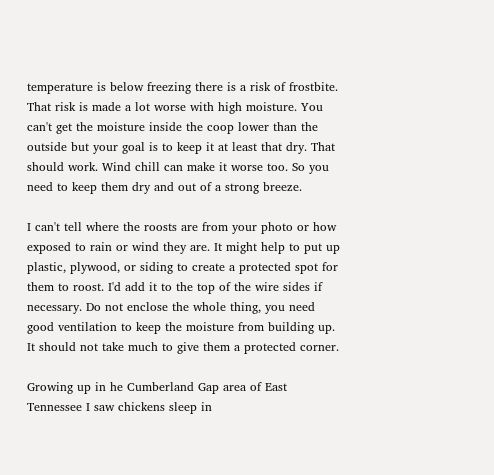temperature is below freezing there is a risk of frostbite. That risk is made a lot worse with high moisture. You can't get the moisture inside the coop lower than the outside but your goal is to keep it at least that dry. That should work. Wind chill can make it worse too. So you need to keep them dry and out of a strong breeze.

I can't tell where the roosts are from your photo or how exposed to rain or wind they are. It might help to put up plastic, plywood, or siding to create a protected spot for them to roost. I'd add it to the top of the wire sides if necessary. Do not enclose the whole thing, you need good ventilation to keep the moisture from building up. It should not take much to give them a protected corner.

Growing up in he Cumberland Gap area of East Tennessee I saw chickens sleep in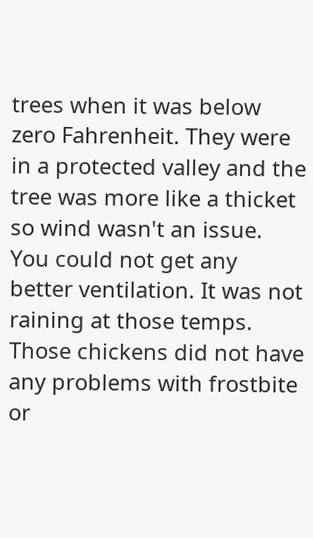trees when it was below zero Fahrenheit. They were in a protected valley and the tree was more like a thicket so wind wasn't an issue. You could not get any better ventilation. It was not raining at those temps. Those chickens did not have any problems with frostbite or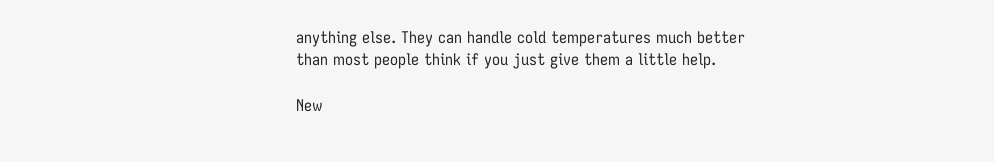anything else. They can handle cold temperatures much better than most people think if you just give them a little help.

New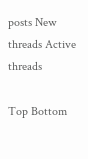posts New threads Active threads

Top Bottom